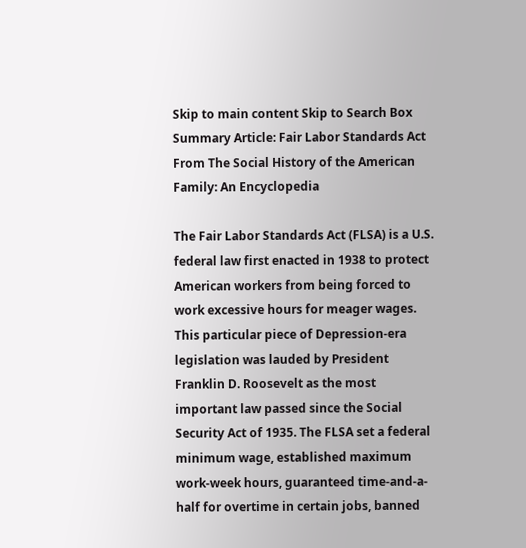Skip to main content Skip to Search Box
Summary Article: Fair Labor Standards Act
From The Social History of the American Family: An Encyclopedia

The Fair Labor Standards Act (FLSA) is a U.S. federal law first enacted in 1938 to protect American workers from being forced to work excessive hours for meager wages. This particular piece of Depression-era legislation was lauded by President Franklin D. Roosevelt as the most important law passed since the Social Security Act of 1935. The FLSA set a federal minimum wage, established maximum work-week hours, guaranteed time-and-a-half for overtime in certain jobs, banned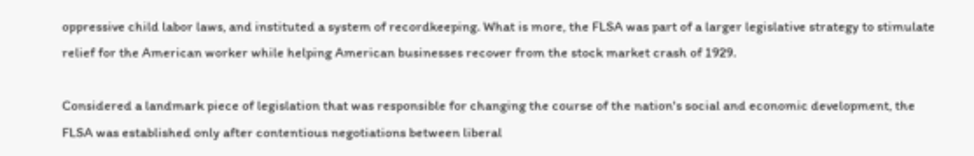oppressive child labor laws, and instituted a system of recordkeeping. What is more, the FLSA was part of a larger legislative strategy to stimulate relief for the American worker while helping American businesses recover from the stock market crash of 1929.

Considered a landmark piece of legislation that was responsible for changing the course of the nation's social and economic development, the FLSA was established only after contentious negotiations between liberal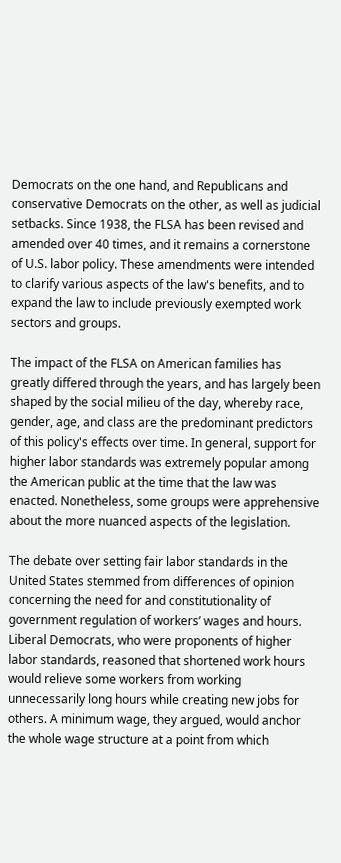Democrats on the one hand, and Republicans and conservative Democrats on the other, as well as judicial setbacks. Since 1938, the FLSA has been revised and amended over 40 times, and it remains a cornerstone of U.S. labor policy. These amendments were intended to clarify various aspects of the law's benefits, and to expand the law to include previously exempted work sectors and groups.

The impact of the FLSA on American families has greatly differed through the years, and has largely been shaped by the social milieu of the day, whereby race, gender, age, and class are the predominant predictors of this policy's effects over time. In general, support for higher labor standards was extremely popular among the American public at the time that the law was enacted. Nonetheless, some groups were apprehensive about the more nuanced aspects of the legislation.

The debate over setting fair labor standards in the United States stemmed from differences of opinion concerning the need for and constitutionality of government regulation of workers’ wages and hours. Liberal Democrats, who were proponents of higher labor standards, reasoned that shortened work hours would relieve some workers from working unnecessarily long hours while creating new jobs for others. A minimum wage, they argued, would anchor the whole wage structure at a point from which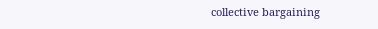collective bargaining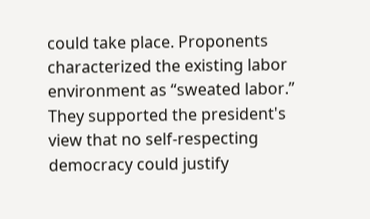could take place. Proponents characterized the existing labor environment as “sweated labor.” They supported the president's view that no self-respecting democracy could justify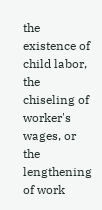the existence of child labor, the chiseling of worker's wages, or the lengthening of work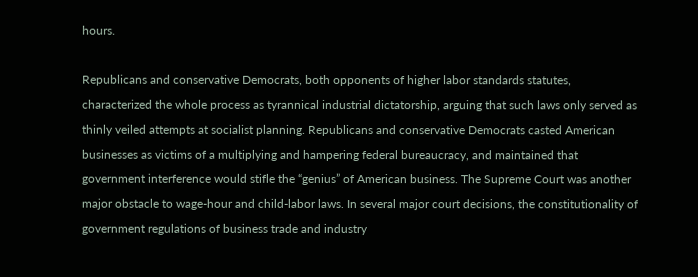hours.

Republicans and conservative Democrats, both opponents of higher labor standards statutes, characterized the whole process as tyrannical industrial dictatorship, arguing that such laws only served as thinly veiled attempts at socialist planning. Republicans and conservative Democrats casted American businesses as victims of a multiplying and hampering federal bureaucracy, and maintained that government interference would stifle the “genius” of American business. The Supreme Court was another major obstacle to wage-hour and child-labor laws. In several major court decisions, the constitutionality of government regulations of business trade and industry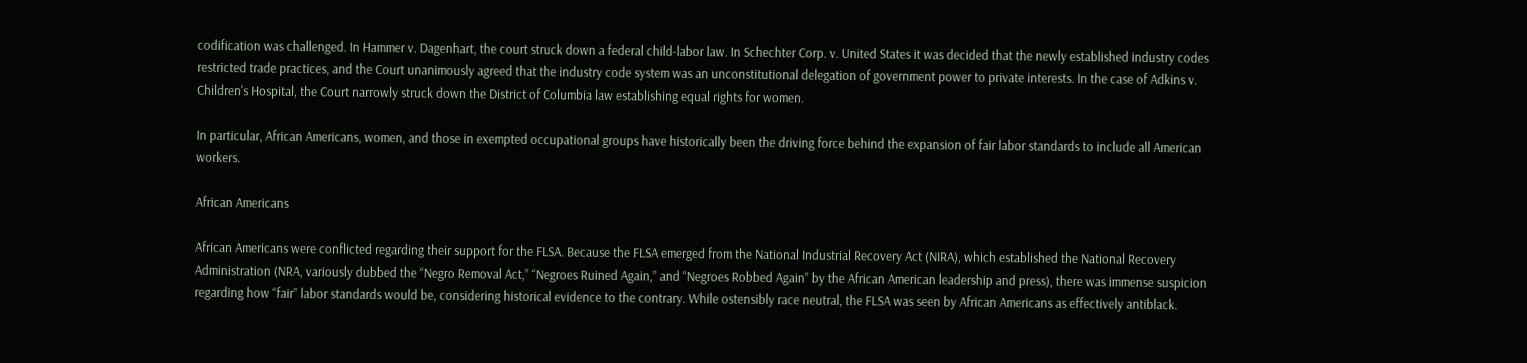codification was challenged. In Hammer v. Dagenhart, the court struck down a federal child-labor law. In Schechter Corp. v. United States it was decided that the newly established industry codes restricted trade practices, and the Court unanimously agreed that the industry code system was an unconstitutional delegation of government power to private interests. In the case of Adkins v. Children's Hospital, the Court narrowly struck down the District of Columbia law establishing equal rights for women.

In particular, African Americans, women, and those in exempted occupational groups have historically been the driving force behind the expansion of fair labor standards to include all American workers.

African Americans

African Americans were conflicted regarding their support for the FLSA. Because the FLSA emerged from the National Industrial Recovery Act (NIRA), which established the National Recovery Administration (NRA, variously dubbed the “Negro Removal Act,” “Negroes Ruined Again,” and “Negroes Robbed Again” by the African American leadership and press), there was immense suspicion regarding how “fair” labor standards would be, considering historical evidence to the contrary. While ostensibly race neutral, the FLSA was seen by African Americans as effectively antiblack.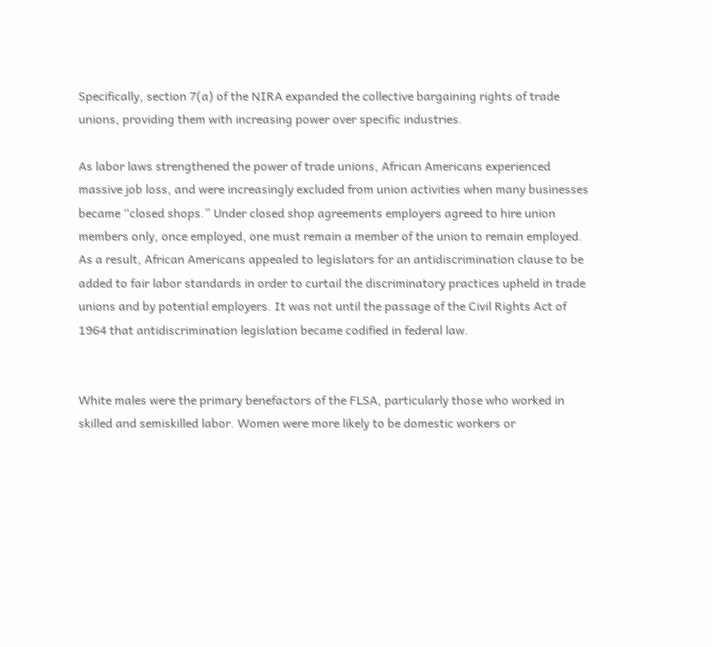Specifically, section 7(a) of the NIRA expanded the collective bargaining rights of trade unions, providing them with increasing power over specific industries.

As labor laws strengthened the power of trade unions, African Americans experienced massive job loss, and were increasingly excluded from union activities when many businesses became “closed shops.” Under closed shop agreements employers agreed to hire union members only, once employed, one must remain a member of the union to remain employed. As a result, African Americans appealed to legislators for an antidiscrimination clause to be added to fair labor standards in order to curtail the discriminatory practices upheld in trade unions and by potential employers. It was not until the passage of the Civil Rights Act of 1964 that antidiscrimination legislation became codified in federal law.


White males were the primary benefactors of the FLSA, particularly those who worked in skilled and semiskilled labor. Women were more likely to be domestic workers or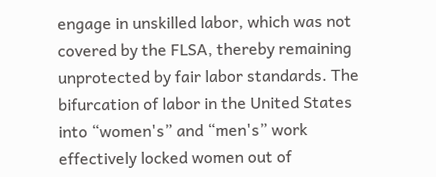engage in unskilled labor, which was not covered by the FLSA, thereby remaining unprotected by fair labor standards. The bifurcation of labor in the United States into “women's” and “men's” work effectively locked women out of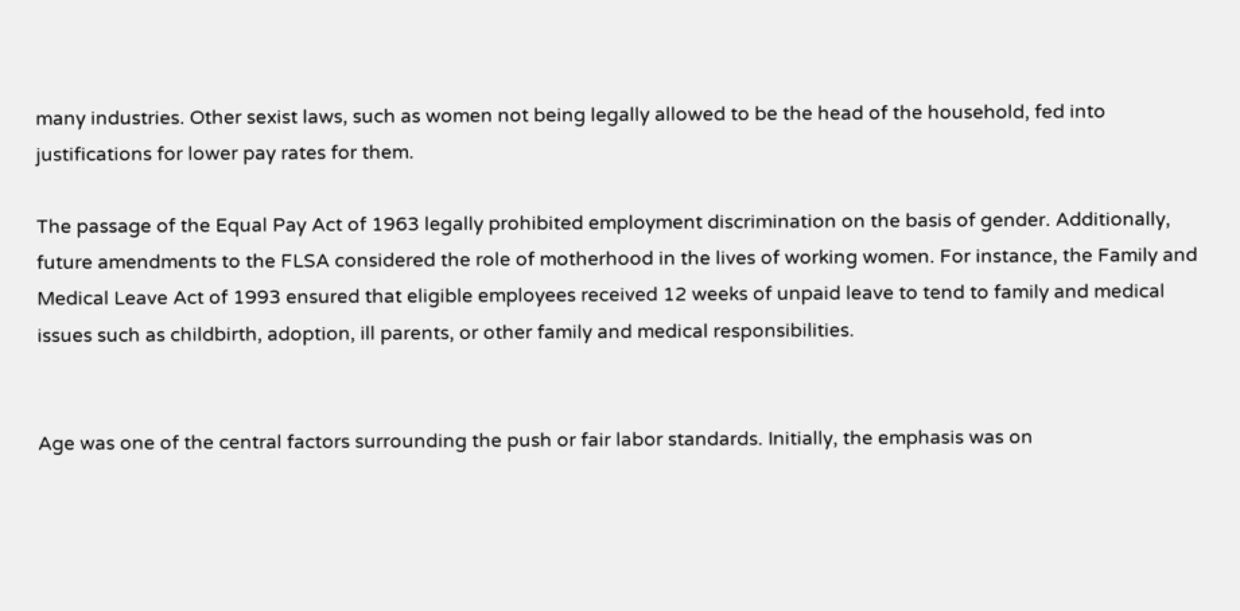many industries. Other sexist laws, such as women not being legally allowed to be the head of the household, fed into justifications for lower pay rates for them.

The passage of the Equal Pay Act of 1963 legally prohibited employment discrimination on the basis of gender. Additionally, future amendments to the FLSA considered the role of motherhood in the lives of working women. For instance, the Family and Medical Leave Act of 1993 ensured that eligible employees received 12 weeks of unpaid leave to tend to family and medical issues such as childbirth, adoption, ill parents, or other family and medical responsibilities.


Age was one of the central factors surrounding the push or fair labor standards. Initially, the emphasis was on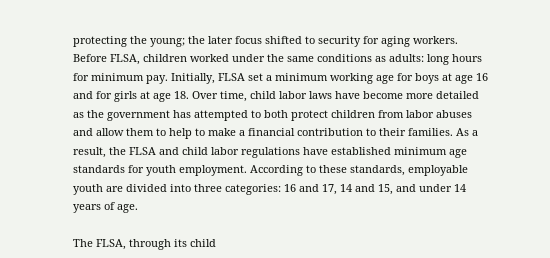protecting the young; the later focus shifted to security for aging workers. Before FLSA, children worked under the same conditions as adults: long hours for minimum pay. Initially, FLSA set a minimum working age for boys at age 16 and for girls at age 18. Over time, child labor laws have become more detailed as the government has attempted to both protect children from labor abuses and allow them to help to make a financial contribution to their families. As a result, the FLSA and child labor regulations have established minimum age standards for youth employment. According to these standards, employable youth are divided into three categories: 16 and 17, 14 and 15, and under 14 years of age.

The FLSA, through its child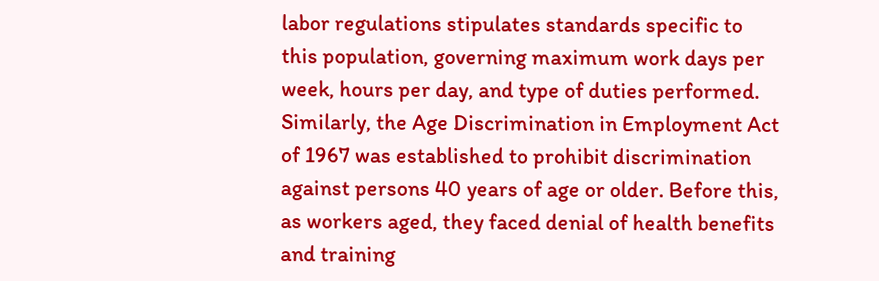labor regulations stipulates standards specific to this population, governing maximum work days per week, hours per day, and type of duties performed. Similarly, the Age Discrimination in Employment Act of 1967 was established to prohibit discrimination against persons 40 years of age or older. Before this, as workers aged, they faced denial of health benefits and training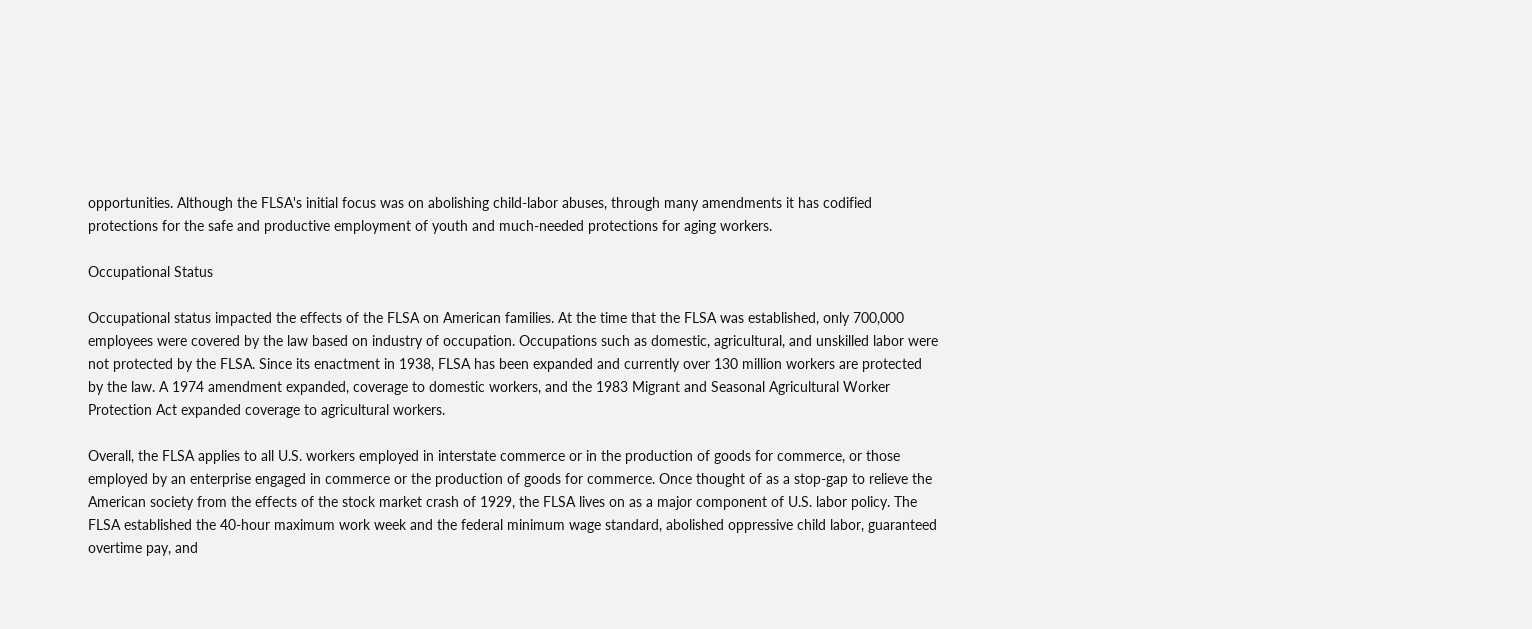opportunities. Although the FLSA's initial focus was on abolishing child-labor abuses, through many amendments it has codified protections for the safe and productive employment of youth and much-needed protections for aging workers.

Occupational Status

Occupational status impacted the effects of the FLSA on American families. At the time that the FLSA was established, only 700,000 employees were covered by the law based on industry of occupation. Occupations such as domestic, agricultural, and unskilled labor were not protected by the FLSA. Since its enactment in 1938, FLSA has been expanded and currently over 130 million workers are protected by the law. A 1974 amendment expanded, coverage to domestic workers, and the 1983 Migrant and Seasonal Agricultural Worker Protection Act expanded coverage to agricultural workers.

Overall, the FLSA applies to all U.S. workers employed in interstate commerce or in the production of goods for commerce, or those employed by an enterprise engaged in commerce or the production of goods for commerce. Once thought of as a stop-gap to relieve the American society from the effects of the stock market crash of 1929, the FLSA lives on as a major component of U.S. labor policy. The FLSA established the 40-hour maximum work week and the federal minimum wage standard, abolished oppressive child labor, guaranteed overtime pay, and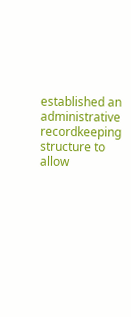established an administrative recordkeeping structure to allow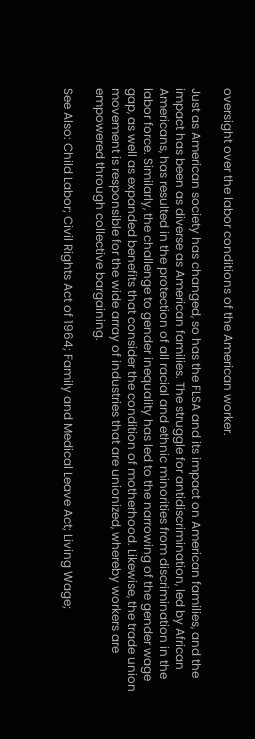oversight over the labor conditions of the American worker.

Just as American society has changed, so has the FLSA and its impact on American families, and the impact has been as diverse as American families. The struggle for antidiscrimination, led by African Americans, has resulted in the protection of all racial and ethnic minorities from discrimination in the labor force. Similarly, the challenge to gender inequality has led to the narrowing of the gender wage gap, as well as expanded benefits that consider the condition of motherhood. Likewise, the trade union movement is responsible for the wide array of industries that are unionized, whereby workers are empowered through collective bargaining.

See Also: Child Labor; Civil Rights Act of 1964; Family and Medical Leave Act; Living Wage;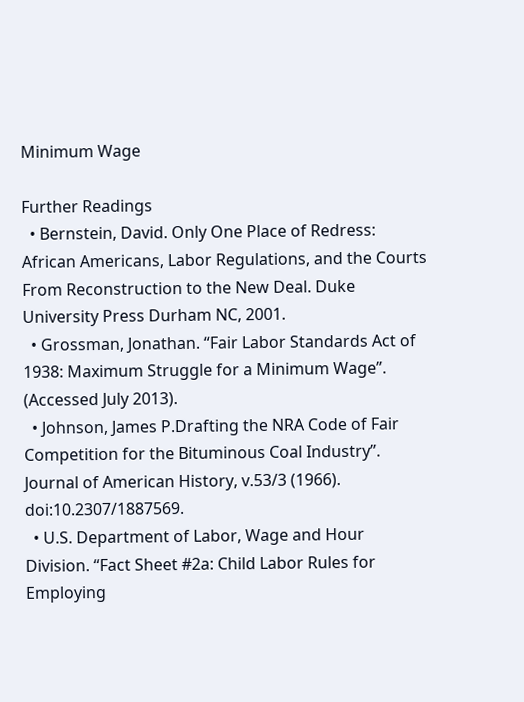Minimum Wage

Further Readings
  • Bernstein, David. Only One Place of Redress: African Americans, Labor Regulations, and the Courts From Reconstruction to the New Deal. Duke University Press Durham NC, 2001.
  • Grossman, Jonathan. “Fair Labor Standards Act of 1938: Maximum Struggle for a Minimum Wage”. (Accessed July 2013).
  • Johnson, James P.Drafting the NRA Code of Fair Competition for the Bituminous Coal Industry”. Journal of American History, v.53/3 (1966). doi:10.2307/1887569.
  • U.S. Department of Labor, Wage and Hour Division. “Fact Sheet #2a: Child Labor Rules for Employing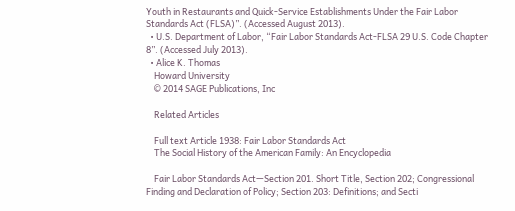Youth in Restaurants and Quick-Service Establishments Under the Fair Labor Standards Act (FLSA)”. (Accessed August 2013).
  • U.S. Department of Labor, “Fair Labor Standards Act-FLSA 29 U.S. Code Chapter 8”. (Accessed July 2013).
  • Alice K. Thomas
    Howard University
    © 2014 SAGE Publications, Inc

    Related Articles

    Full text Article 1938: Fair Labor Standards Act
    The Social History of the American Family: An Encyclopedia

    Fair Labor Standards Act—Section 201. Short Title, Section 202; Congressional Finding and Declaration of Policy; Section 203: Definitions; and Secti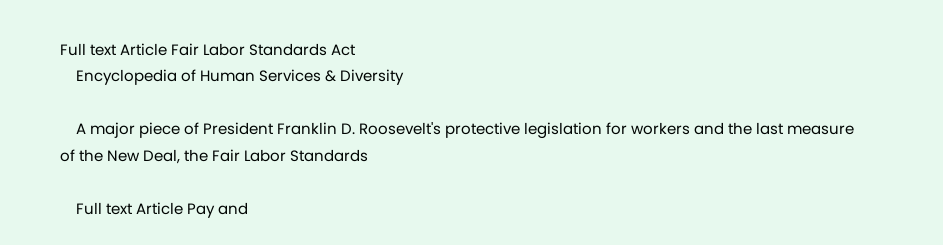Full text Article Fair Labor Standards Act
    Encyclopedia of Human Services & Diversity

    A major piece of President Franklin D. Roosevelt's protective legislation for workers and the last measure of the New Deal, the Fair Labor Standards

    Full text Article Pay and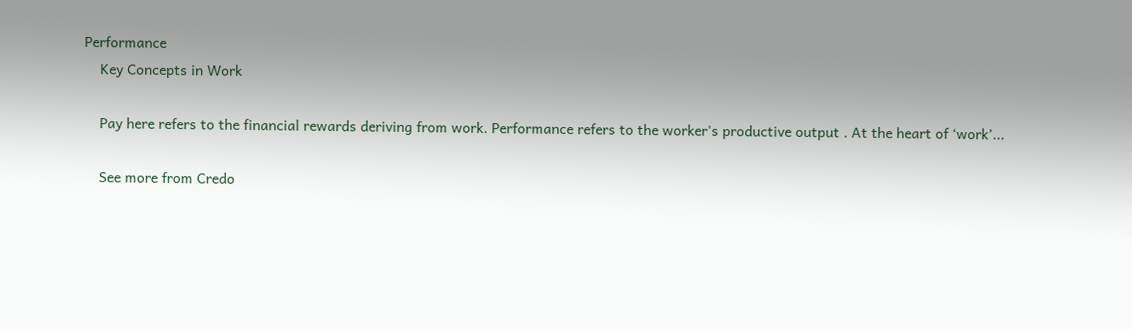Performance
    Key Concepts in Work

    Pay here refers to the financial rewards deriving from work. Performance refers to the worker's productive output . At the heart of ‘work’...

    See more from Credo